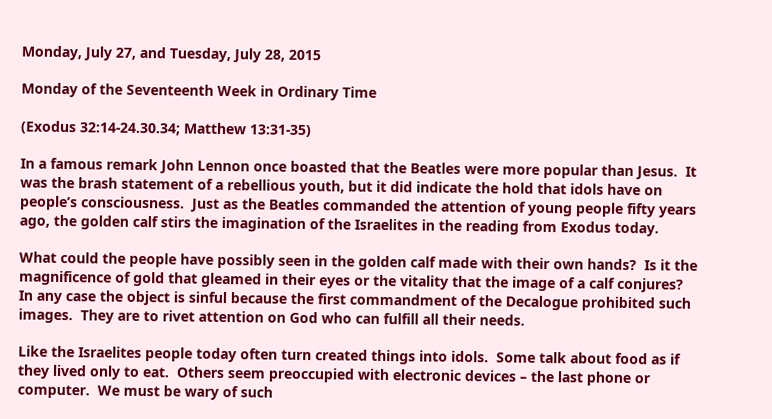Monday, July 27, and Tuesday, July 28, 2015

Monday of the Seventeenth Week in Ordinary Time

(Exodus 32:14-24.30.34; Matthew 13:31-35)

In a famous remark John Lennon once boasted that the Beatles were more popular than Jesus.  It was the brash statement of a rebellious youth, but it did indicate the hold that idols have on people’s consciousness.  Just as the Beatles commanded the attention of young people fifty years ago, the golden calf stirs the imagination of the Israelites in the reading from Exodus today.

What could the people have possibly seen in the golden calf made with their own hands?  Is it the magnificence of gold that gleamed in their eyes or the vitality that the image of a calf conjures?  In any case the object is sinful because the first commandment of the Decalogue prohibited such images.  They are to rivet attention on God who can fulfill all their needs.

Like the Israelites people today often turn created things into idols.  Some talk about food as if they lived only to eat.  Others seem preoccupied with electronic devices – the last phone or computer.  We must be wary of such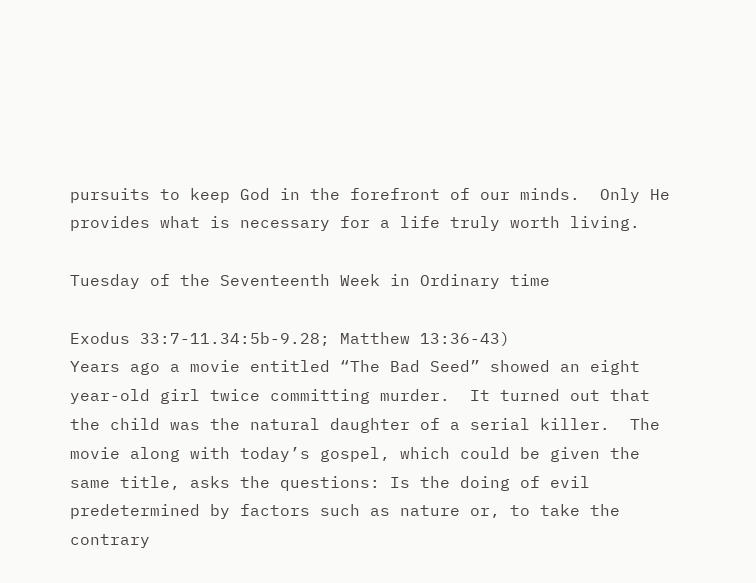pursuits to keep God in the forefront of our minds.  Only He provides what is necessary for a life truly worth living.

Tuesday of the Seventeenth Week in Ordinary time

Exodus 33:7-11.34:5b-9.28; Matthew 13:36-43)
Years ago a movie entitled “The Bad Seed” showed an eight year-old girl twice committing murder.  It turned out that the child was the natural daughter of a serial killer.  The movie along with today’s gospel, which could be given the same title, asks the questions: Is the doing of evil predetermined by factors such as nature or, to take the contrary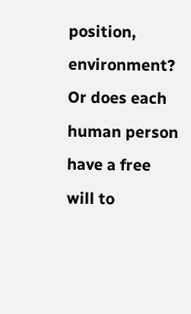position, environment?  Or does each human person have a free will to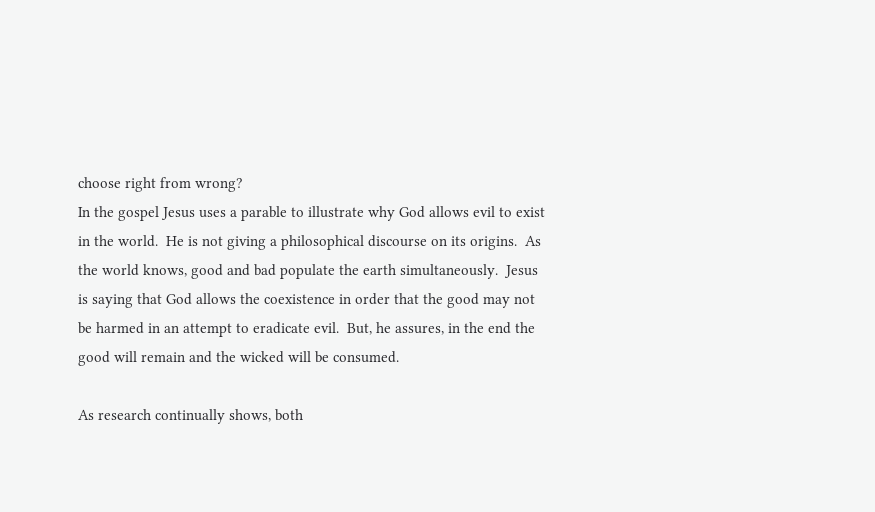choose right from wrong?
In the gospel Jesus uses a parable to illustrate why God allows evil to exist in the world.  He is not giving a philosophical discourse on its origins.  As the world knows, good and bad populate the earth simultaneously.  Jesus is saying that God allows the coexistence in order that the good may not be harmed in an attempt to eradicate evil.  But, he assures, in the end the good will remain and the wicked will be consumed.

As research continually shows, both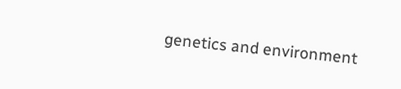genetics and environment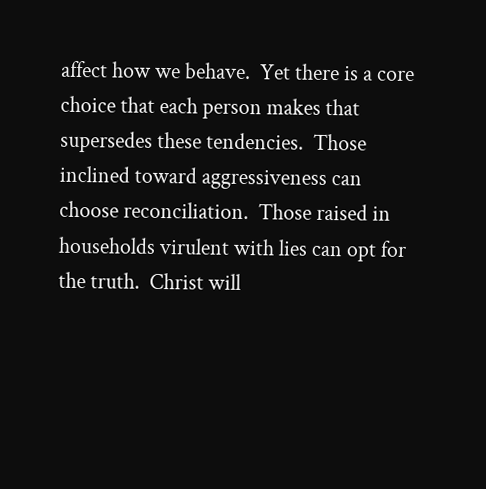affect how we behave.  Yet there is a core choice that each person makes that supersedes these tendencies.  Those inclined toward aggressiveness can choose reconciliation.  Those raised in households virulent with lies can opt for the truth.  Christ will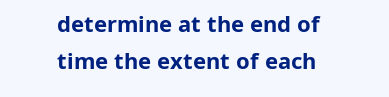determine at the end of time the extent of each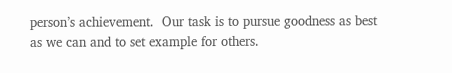person’s achievement.  Our task is to pursue goodness as best as we can and to set example for others.